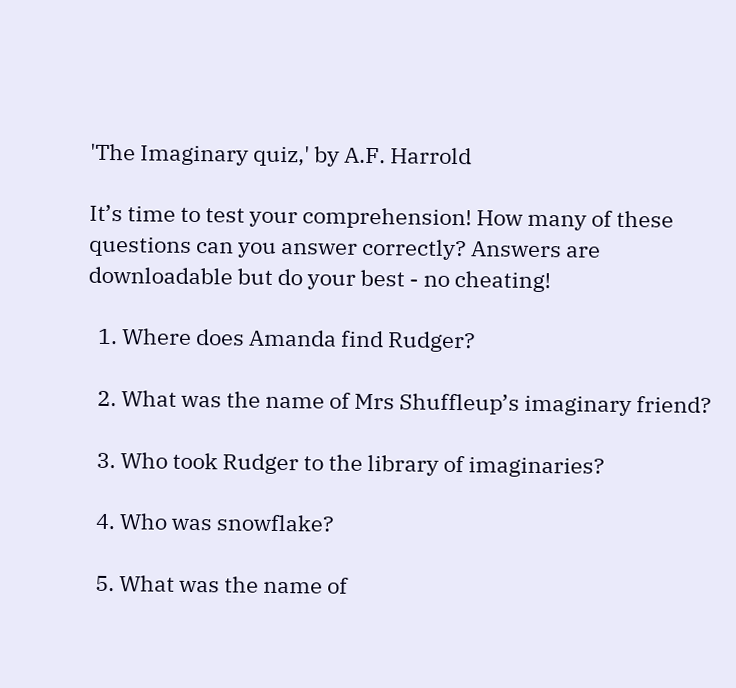'The Imaginary quiz,' by A.F. Harrold

It’s time to test your comprehension! How many of these questions can you answer correctly? Answers are downloadable but do your best - no cheating!

  1. Where does Amanda find Rudger?

  2. What was the name of Mrs Shuffleup’s imaginary friend?

  3. Who took Rudger to the library of imaginaries?

  4. Who was snowflake?

  5. What was the name of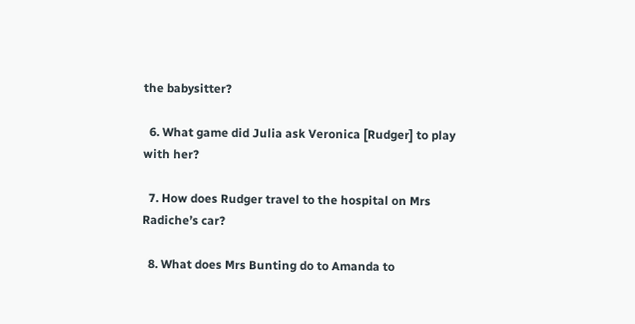the babysitter?

  6. What game did Julia ask Veronica [Rudger] to play with her?

  7. How does Rudger travel to the hospital on Mrs Radiche’s car?

  8. What does Mrs Bunting do to Amanda to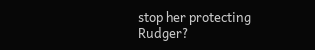stop her protecting Rudger?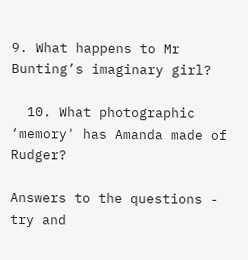9. What happens to Mr Bunting’s imaginary girl?

  10. What photographic ‘memory' has Amanda made of Rudger?

Answers to the questions - try and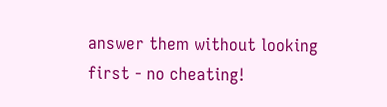answer them without looking first - no cheating!